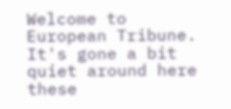Welcome to European Tribune. It's gone a bit quiet around here these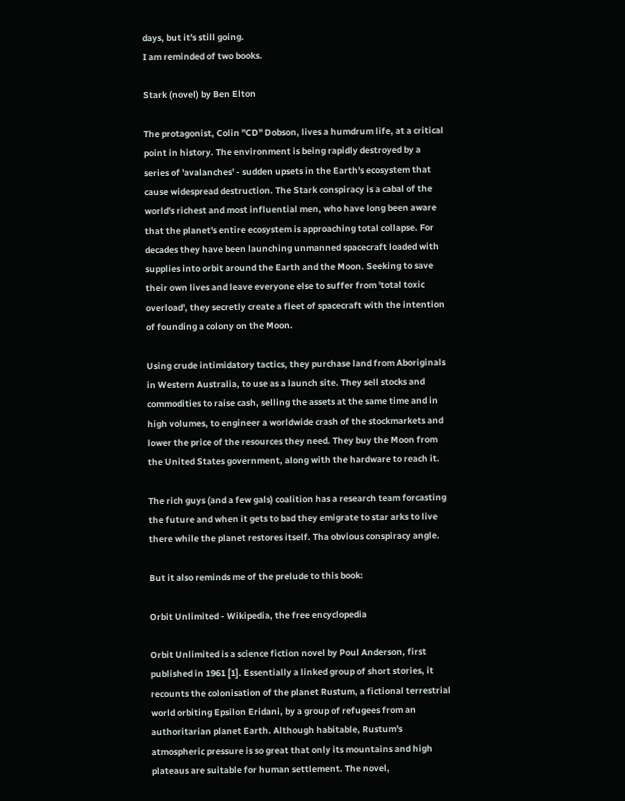days, but it's still going.
I am reminded of two books.

Stark (novel) by Ben Elton

The protagonist, Colin "CD" Dobson, lives a humdrum life, at a critical point in history. The environment is being rapidly destroyed by a series of 'avalanches' - sudden upsets in the Earth's ecosystem that cause widespread destruction. The Stark conspiracy is a cabal of the world's richest and most influential men, who have long been aware that the planet's entire ecosystem is approaching total collapse. For decades they have been launching unmanned spacecraft loaded with supplies into orbit around the Earth and the Moon. Seeking to save their own lives and leave everyone else to suffer from 'total toxic overload', they secretly create a fleet of spacecraft with the intention of founding a colony on the Moon.

Using crude intimidatory tactics, they purchase land from Aboriginals in Western Australia, to use as a launch site. They sell stocks and commodities to raise cash, selling the assets at the same time and in high volumes, to engineer a worldwide crash of the stockmarkets and lower the price of the resources they need. They buy the Moon from the United States government, along with the hardware to reach it.

The rich guys (and a few gals) coalition has a research team forcasting the future and when it gets to bad they emigrate to star arks to live there while the planet restores itself. Tha obvious conspiracy angle.

But it also reminds me of the prelude to this book:

Orbit Unlimited - Wikipedia, the free encyclopedia

Orbit Unlimited is a science fiction novel by Poul Anderson, first published in 1961 [1]. Essentially a linked group of short stories, it recounts the colonisation of the planet Rustum, a fictional terrestrial world orbiting Epsilon Eridani, by a group of refugees from an authoritarian planet Earth. Although habitable, Rustum's atmospheric pressure is so great that only its mountains and high plateaus are suitable for human settlement. The novel,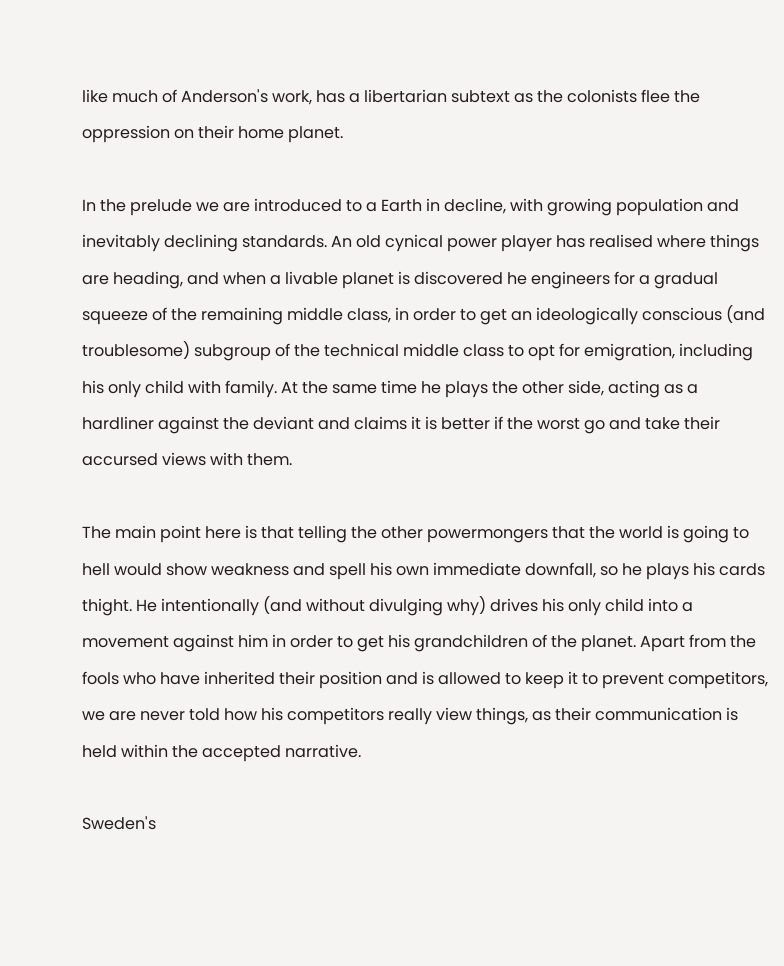like much of Anderson's work, has a libertarian subtext as the colonists flee the oppression on their home planet.

In the prelude we are introduced to a Earth in decline, with growing population and inevitably declining standards. An old cynical power player has realised where things are heading, and when a livable planet is discovered he engineers for a gradual squeeze of the remaining middle class, in order to get an ideologically conscious (and troublesome) subgroup of the technical middle class to opt for emigration, including his only child with family. At the same time he plays the other side, acting as a hardliner against the deviant and claims it is better if the worst go and take their accursed views with them.

The main point here is that telling the other powermongers that the world is going to hell would show weakness and spell his own immediate downfall, so he plays his cards thight. He intentionally (and without divulging why) drives his only child into a movement against him in order to get his grandchildren of the planet. Apart from the fools who have inherited their position and is allowed to keep it to prevent competitors, we are never told how his competitors really view things, as their communication is held within the accepted narrative.

Sweden's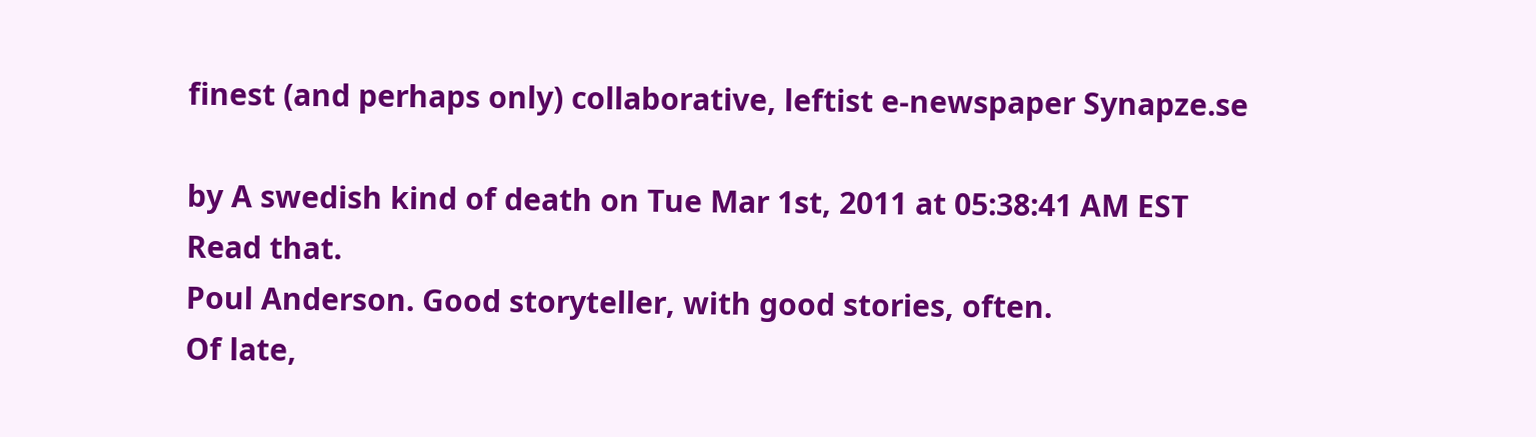finest (and perhaps only) collaborative, leftist e-newspaper Synapze.se

by A swedish kind of death on Tue Mar 1st, 2011 at 05:38:41 AM EST
Read that.
Poul Anderson. Good storyteller, with good stories, often.
Of late,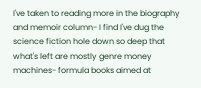I've taken to reading more in the biography and memoir column- I find I've dug the science fiction hole down so deep that what's left are mostly genre money machines- formula books aimed at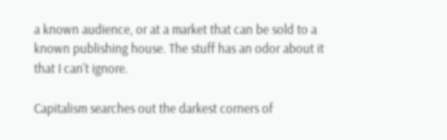a known audience, or at a market that can be sold to a known publishing house. The stuff has an odor about it that I can't ignore.

Capitalism searches out the darkest corners of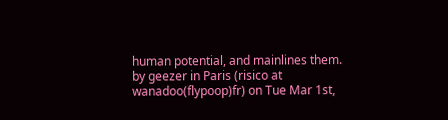human potential, and mainlines them.
by geezer in Paris (risico at wanadoo(flypoop)fr) on Tue Mar 1st,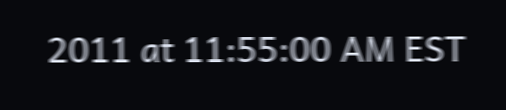2011 at 11:55:00 AM EST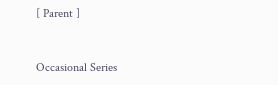[ Parent ]


Occasional Series